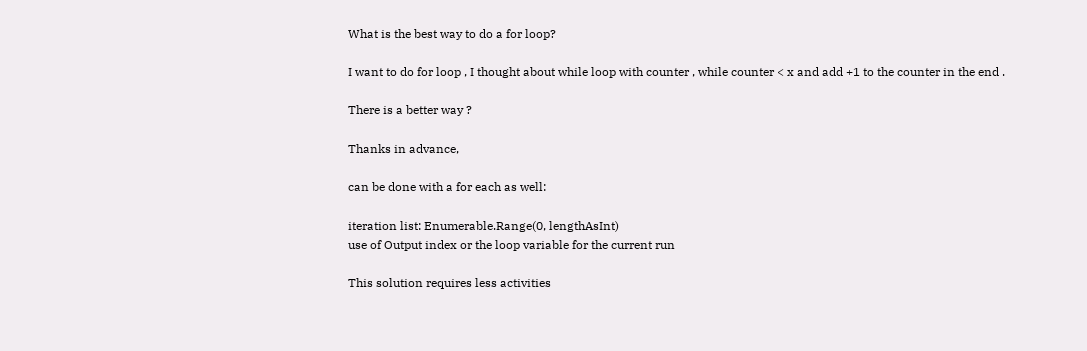What is the best way to do a for loop?

I want to do for loop , I thought about while loop with counter , while counter < x and add +1 to the counter in the end .

There is a better way ?

Thanks in advance,

can be done with a for each as well:

iteration list: Enumerable.Range(0, lengthAsInt)
use of Output index or the loop variable for the current run

This solution requires less activities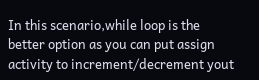In this scenario,while loop is the better option as you can put assign activity to increment/decrement yout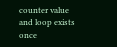counter value and loop exists once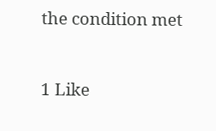the condition met


1 Like